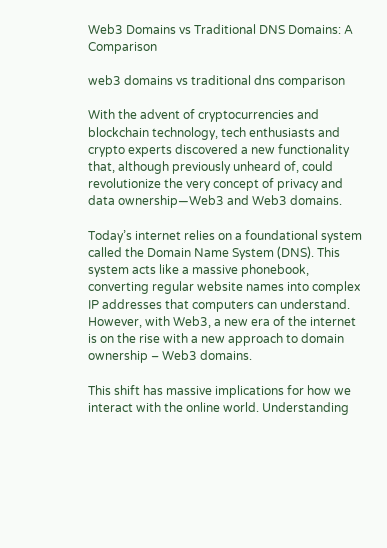Web3 Domains vs Traditional DNS Domains: A Comparison

web3 domains vs traditional dns comparison

With the advent of cryptocurrencies and blockchain technology, tech enthusiasts and crypto experts discovered a new functionality that, although previously unheard of, could revolutionize the very concept of privacy and data ownership—Web3 and Web3 domains.

Today’s internet relies on a foundational system called the Domain Name System (DNS). This system acts like a massive phonebook, converting regular website names into complex IP addresses that computers can understand. However, with Web3, a new era of the internet is on the rise with a new approach to domain ownership – Web3 domains.

This shift has massive implications for how we interact with the online world. Understanding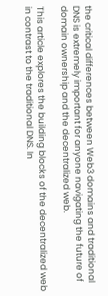the critical differences between Web3 domains and traditional DNS is extremely important for anyone navigating the future of domain ownership and the decentralized web.

This article explores the building blocks of the decentralized web in contrast to the traditional DNS. In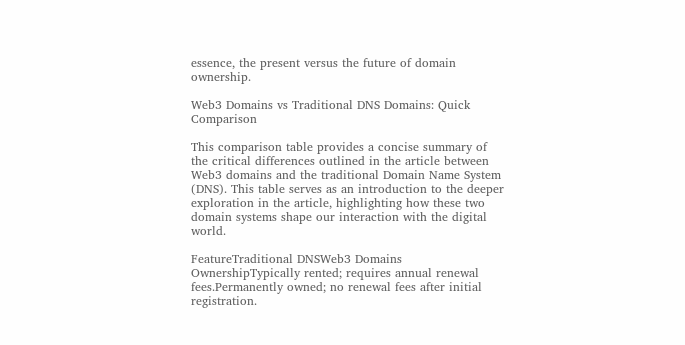essence, the present versus the future of domain ownership.

Web3 Domains vs Traditional DNS Domains: Quick Comparison

This comparison table provides a concise summary of the critical differences outlined in the article between Web3 domains and the traditional Domain Name System (DNS). This table serves as an introduction to the deeper exploration in the article, highlighting how these two domain systems shape our interaction with the digital world.

FeatureTraditional DNSWeb3 Domains
OwnershipTypically rented; requires annual renewal fees.Permanently owned; no renewal fees after initial registration.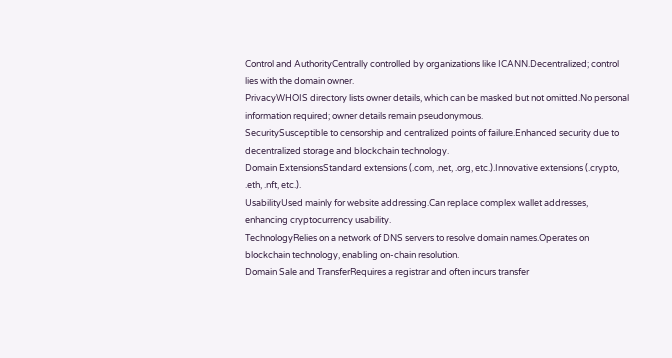Control and AuthorityCentrally controlled by organizations like ICANN.Decentralized; control lies with the domain owner.
PrivacyWHOIS directory lists owner details, which can be masked but not omitted.No personal information required; owner details remain pseudonymous.
SecuritySusceptible to censorship and centralized points of failure.Enhanced security due to decentralized storage and blockchain technology.
Domain ExtensionsStandard extensions (.com, .net, .org, etc.).Innovative extensions (.crypto, .eth, .nft, etc.).
UsabilityUsed mainly for website addressing.Can replace complex wallet addresses, enhancing cryptocurrency usability.
TechnologyRelies on a network of DNS servers to resolve domain names.Operates on blockchain technology, enabling on-chain resolution.
Domain Sale and TransferRequires a registrar and often incurs transfer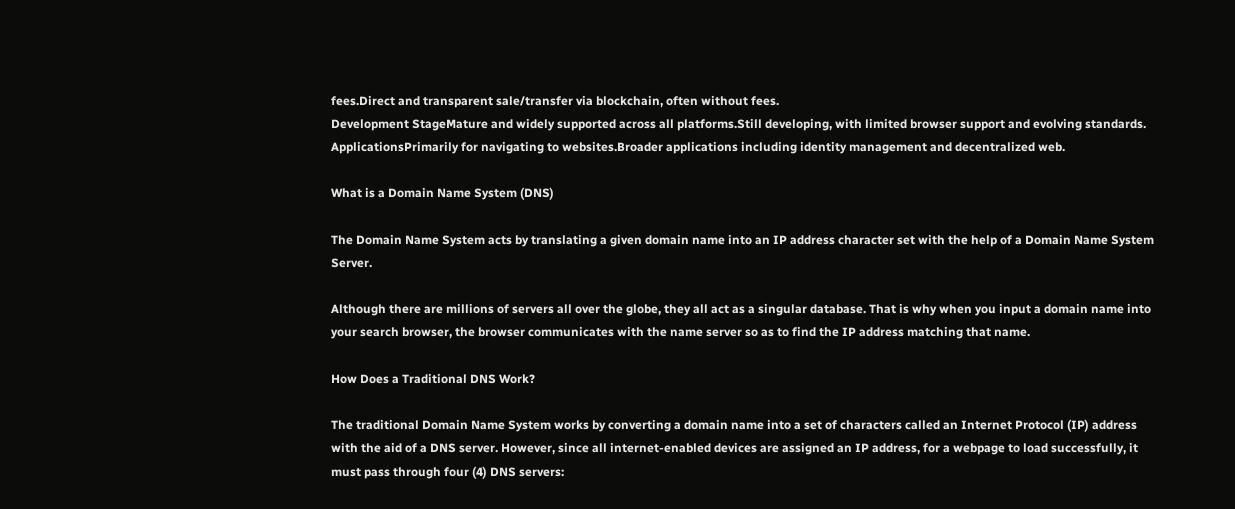fees.Direct and transparent sale/transfer via blockchain, often without fees.
Development StageMature and widely supported across all platforms.Still developing, with limited browser support and evolving standards.
ApplicationsPrimarily for navigating to websites.Broader applications including identity management and decentralized web.

What is a Domain Name System (DNS)

The Domain Name System acts by translating a given domain name into an IP address character set with the help of a Domain Name System Server.

Although there are millions of servers all over the globe, they all act as a singular database. That is why when you input a domain name into your search browser, the browser communicates with the name server so as to find the IP address matching that name.

How Does a Traditional DNS Work?

The traditional Domain Name System works by converting a domain name into a set of characters called an Internet Protocol (IP) address with the aid of a DNS server. However, since all internet-enabled devices are assigned an IP address, for a webpage to load successfully, it must pass through four (4) DNS servers: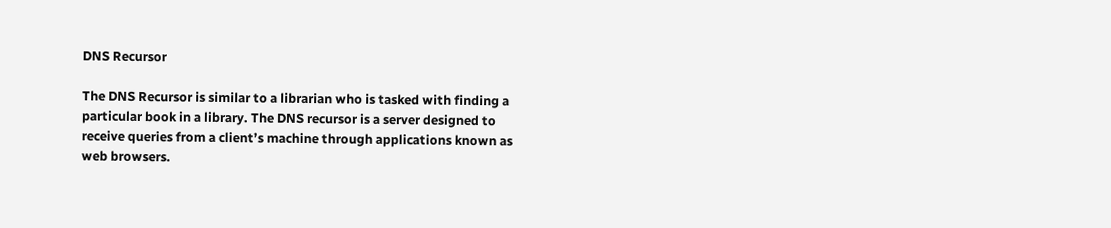DNS Recursor

The DNS Recursor is similar to a librarian who is tasked with finding a particular book in a library. The DNS recursor is a server designed to receive queries from a client’s machine through applications known as web browsers.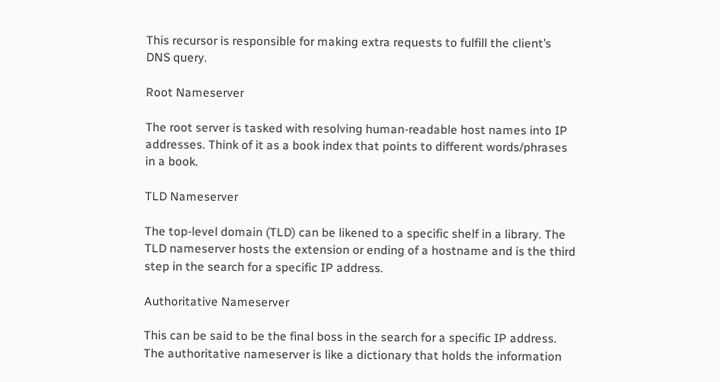This recursor is responsible for making extra requests to fulfill the client’s DNS query.

Root Nameserver

The root server is tasked with resolving human-readable host names into IP addresses. Think of it as a book index that points to different words/phrases in a book.

TLD Nameserver

The top-level domain (TLD) can be likened to a specific shelf in a library. The TLD nameserver hosts the extension or ending of a hostname and is the third step in the search for a specific IP address.

Authoritative Nameserver

This can be said to be the final boss in the search for a specific IP address. The authoritative nameserver is like a dictionary that holds the information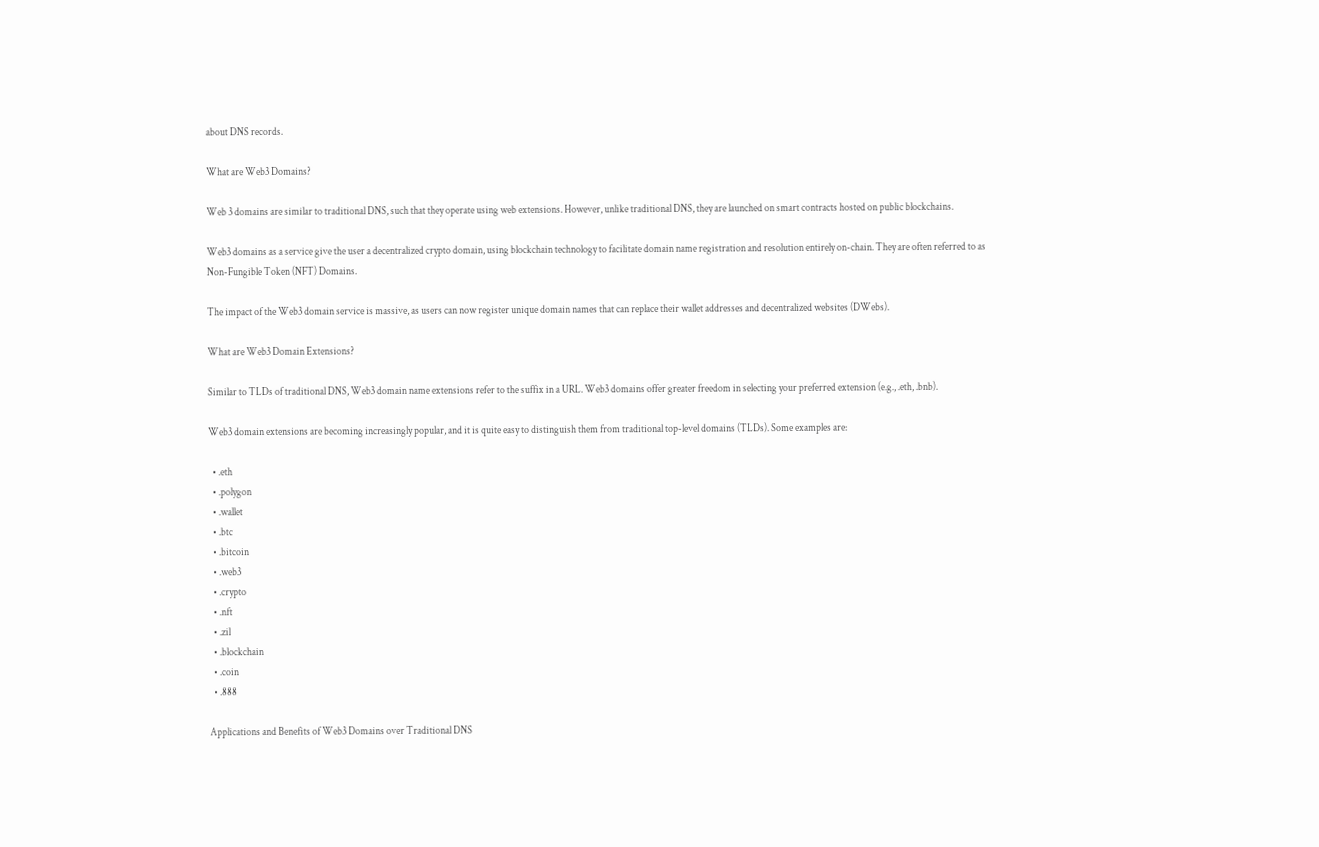about DNS records.

What are Web3 Domains?

Web 3 domains are similar to traditional DNS, such that they operate using web extensions. However, unlike traditional DNS, they are launched on smart contracts hosted on public blockchains.

Web3 domains as a service give the user a decentralized crypto domain, using blockchain technology to facilitate domain name registration and resolution entirely on-chain. They are often referred to as Non-Fungible Token (NFT) Domains.

The impact of the Web3 domain service is massive, as users can now register unique domain names that can replace their wallet addresses and decentralized websites (DWebs).

What are Web3 Domain Extensions?

Similar to TLDs of traditional DNS, Web3 domain name extensions refer to the suffix in a URL. Web3 domains offer greater freedom in selecting your preferred extension (e.g., .eth, .bnb).

Web3 domain extensions are becoming increasingly popular, and it is quite easy to distinguish them from traditional top-level domains (TLDs). Some examples are:

  • .eth
  • .polygon
  • .wallet
  • .btc
  • .bitcoin
  • .web3
  • .crypto
  • .nft
  • .zil
  • .blockchain
  • .coin
  • .888

Applications and Benefits of Web3 Domains over Traditional DNS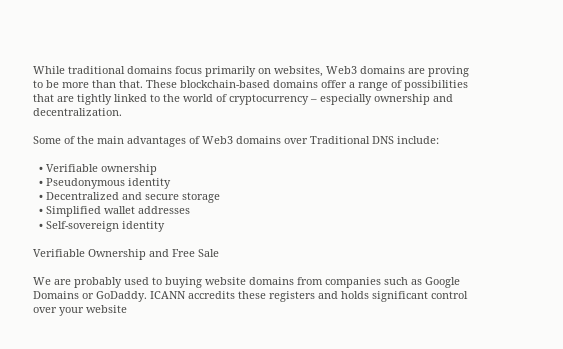While traditional domains focus primarily on websites, Web3 domains are proving to be more than that. These blockchain-based domains offer a range of possibilities that are tightly linked to the world of cryptocurrency – especially ownership and decentralization.

Some of the main advantages of Web3 domains over Traditional DNS include:

  • Verifiable ownership
  • Pseudonymous identity
  • Decentralized and secure storage
  • Simplified wallet addresses
  • Self-sovereign identity

Verifiable Ownership and Free Sale

We are probably used to buying website domains from companies such as Google Domains or GoDaddy. ICANN accredits these registers and holds significant control over your website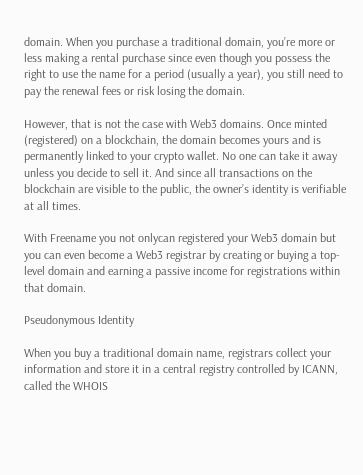domain. When you purchase a traditional domain, you’re more or less making a rental purchase since even though you possess the right to use the name for a period (usually a year), you still need to pay the renewal fees or risk losing the domain.

However, that is not the case with Web3 domains. Once minted (registered) on a blockchain, the domain becomes yours and is permanently linked to your crypto wallet. No one can take it away unless you decide to sell it. And since all transactions on the blockchain are visible to the public, the owner’s identity is verifiable at all times.

With Freename you not onlycan registered your Web3 domain but you can even become a Web3 registrar by creating or buying a top-level domain and earning a passive income for registrations within that domain.

Pseudonymous Identity

When you buy a traditional domain name, registrars collect your information and store it in a central registry controlled by ICANN, called the WHOIS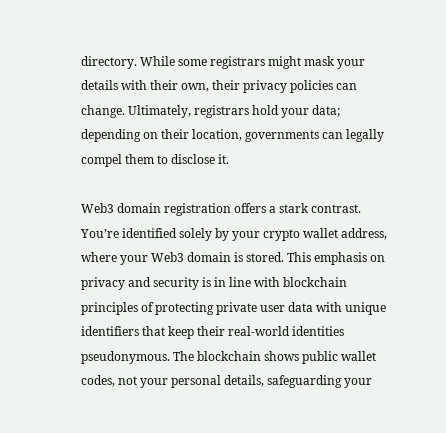directory. While some registrars might mask your details with their own, their privacy policies can change. Ultimately, registrars hold your data; depending on their location, governments can legally compel them to disclose it.

Web3 domain registration offers a stark contrast. You’re identified solely by your crypto wallet address, where your Web3 domain is stored. This emphasis on privacy and security is in line with blockchain principles of protecting private user data with unique identifiers that keep their real-world identities pseudonymous. The blockchain shows public wallet codes, not your personal details, safeguarding your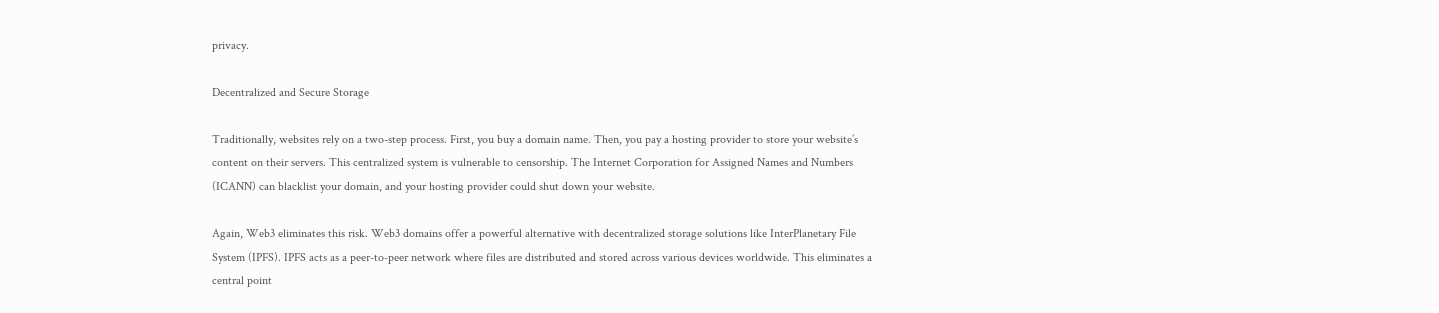privacy.

Decentralized and Secure Storage

Traditionally, websites rely on a two-step process. First, you buy a domain name. Then, you pay a hosting provider to store your website’s content on their servers. This centralized system is vulnerable to censorship. The Internet Corporation for Assigned Names and Numbers (ICANN) can blacklist your domain, and your hosting provider could shut down your website.

Again, Web3 eliminates this risk. Web3 domains offer a powerful alternative with decentralized storage solutions like InterPlanetary File System (IPFS). IPFS acts as a peer-to-peer network where files are distributed and stored across various devices worldwide. This eliminates a central point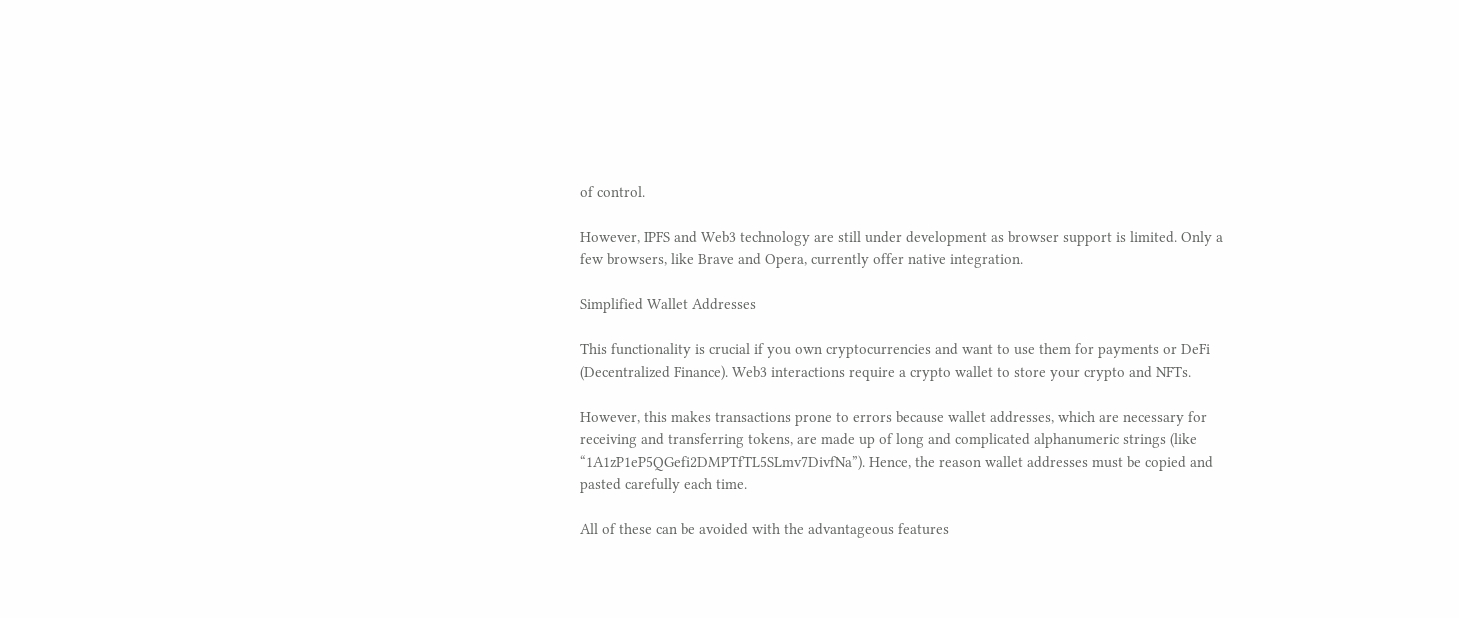of control.

However, IPFS and Web3 technology are still under development as browser support is limited. Only a few browsers, like Brave and Opera, currently offer native integration.

Simplified Wallet Addresses

This functionality is crucial if you own cryptocurrencies and want to use them for payments or DeFi (Decentralized Finance). Web3 interactions require a crypto wallet to store your crypto and NFTs.

However, this makes transactions prone to errors because wallet addresses, which are necessary for receiving and transferring tokens, are made up of long and complicated alphanumeric strings (like “1A1zP1eP5QGefi2DMPTfTL5SLmv7DivfNa”). Hence, the reason wallet addresses must be copied and pasted carefully each time.

All of these can be avoided with the advantageous features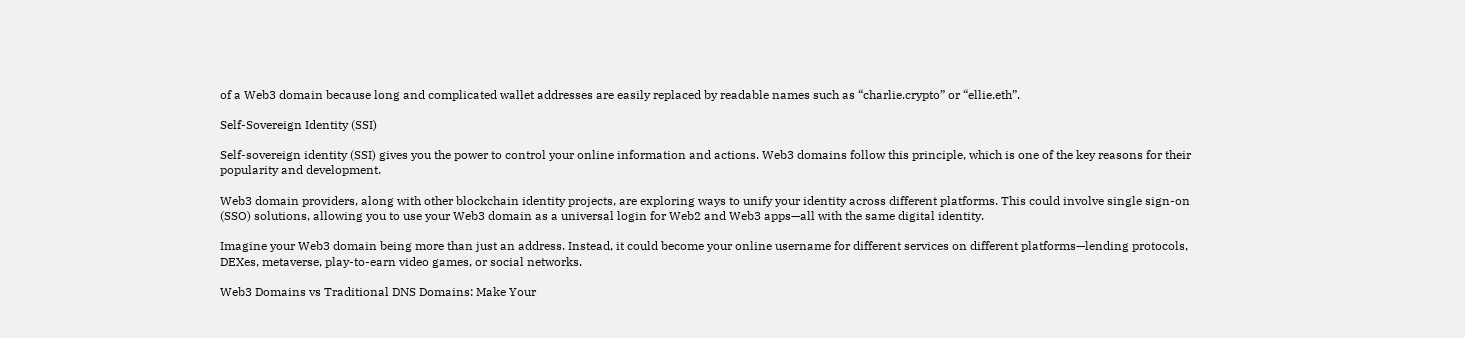of a Web3 domain because long and complicated wallet addresses are easily replaced by readable names such as “charlie.crypto” or “ellie.eth”.

Self-Sovereign Identity (SSI)

Self-sovereign identity (SSI) gives you the power to control your online information and actions. Web3 domains follow this principle, which is one of the key reasons for their popularity and development.

Web3 domain providers, along with other blockchain identity projects, are exploring ways to unify your identity across different platforms. This could involve single sign-on (SSO) solutions, allowing you to use your Web3 domain as a universal login for Web2 and Web3 apps—all with the same digital identity.

Imagine your Web3 domain being more than just an address. Instead, it could become your online username for different services on different platforms—lending protocols, DEXes, metaverse, play-to-earn video games, or social networks.

Web3 Domains vs Traditional DNS Domains: Make Your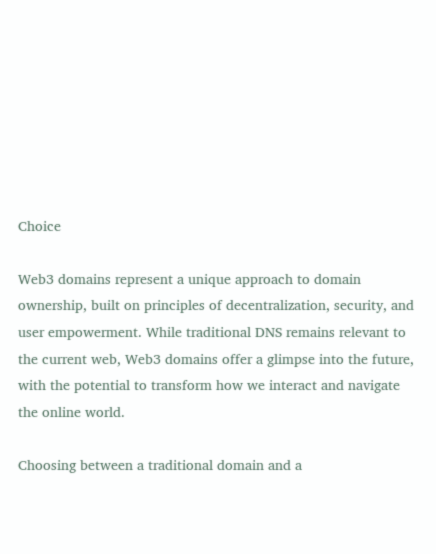Choice

Web3 domains represent a unique approach to domain ownership, built on principles of decentralization, security, and user empowerment. While traditional DNS remains relevant to the current web, Web3 domains offer a glimpse into the future, with the potential to transform how we interact and navigate the online world.

Choosing between a traditional domain and a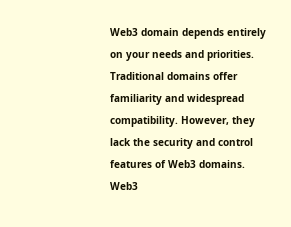Web3 domain depends entirely on your needs and priorities. Traditional domains offer familiarity and widespread compatibility. However, they lack the security and control features of Web3 domains. Web3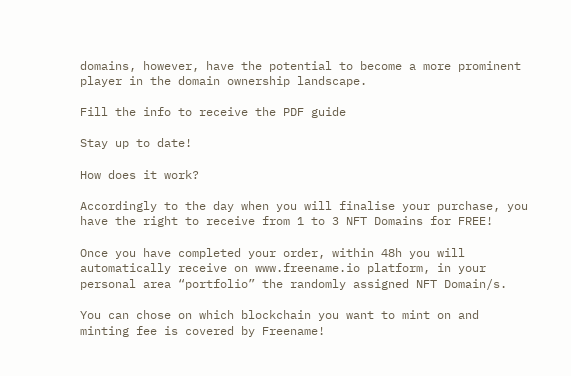domains, however, have the potential to become a more prominent player in the domain ownership landscape.

Fill the info to receive the PDF guide

Stay up to date!

How does it work?

Accordingly to the day when you will finalise your purchase, you have the right to receive from 1 to 3 NFT Domains for FREE!

Once you have completed your order, within 48h you will automatically receive on www.freename.io platform, in your personal area “portfolio” the randomly assigned NFT Domain/s.

You can chose on which blockchain you want to mint on and minting fee is covered by Freename!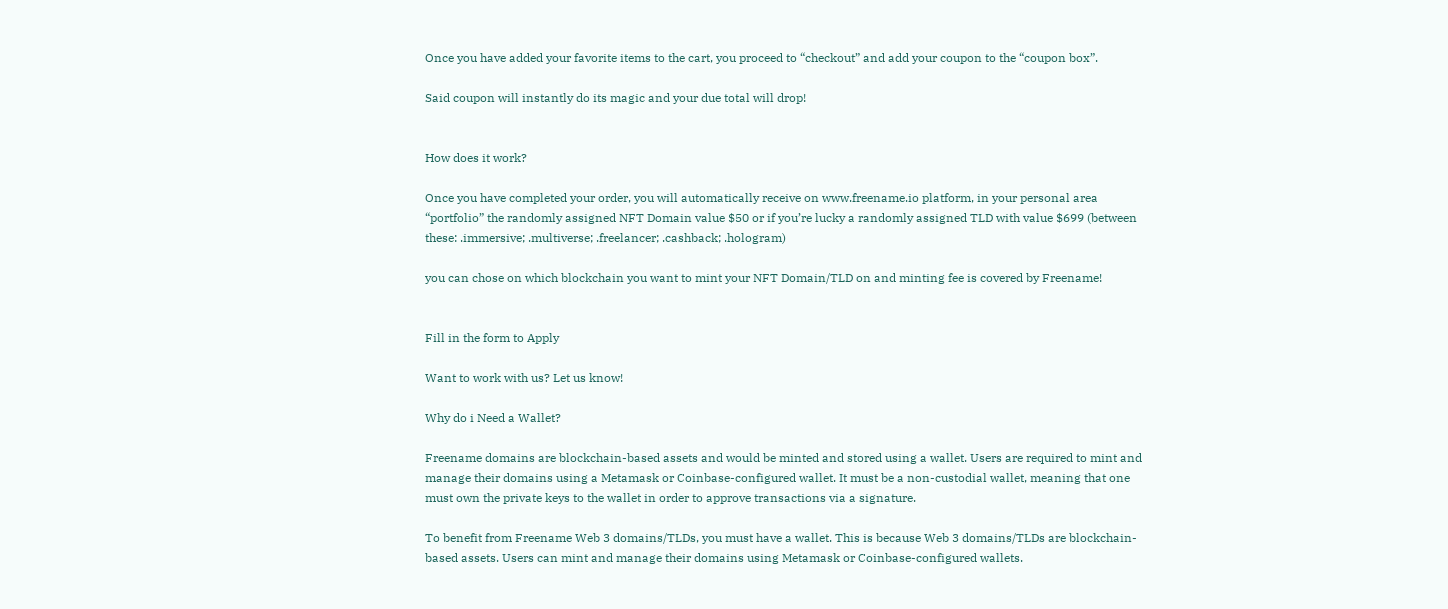Once you have added your favorite items to the cart, you proceed to “checkout” and add your coupon to the “coupon box”.

Said coupon will instantly do its magic and your due total will drop!


How does it work?

Once you have completed your order, you will automatically receive on www.freename.io platform, in your personal area “portfolio” the randomly assigned NFT Domain value $50 or if you’re lucky a randomly assigned TLD with value $699 (between these: .immersive; .multiverse; .freelancer; .cashback; .hologram)

you can chose on which blockchain you want to mint your NFT Domain/TLD on and minting fee is covered by Freename!


Fill in the form to Apply

Want to work with us? Let us know!

Why do i Need a Wallet?

Freename domains are blockchain-based assets and would be minted and stored using a wallet. Users are required to mint and manage their domains using a Metamask or Coinbase-configured wallet. It must be a non-custodial wallet, meaning that one must own the private keys to the wallet in order to approve transactions via a signature.

To benefit from Freename Web 3 domains/TLDs, you must have a wallet. This is because Web 3 domains/TLDs are blockchain-based assets. Users can mint and manage their domains using Metamask or Coinbase-configured wallets.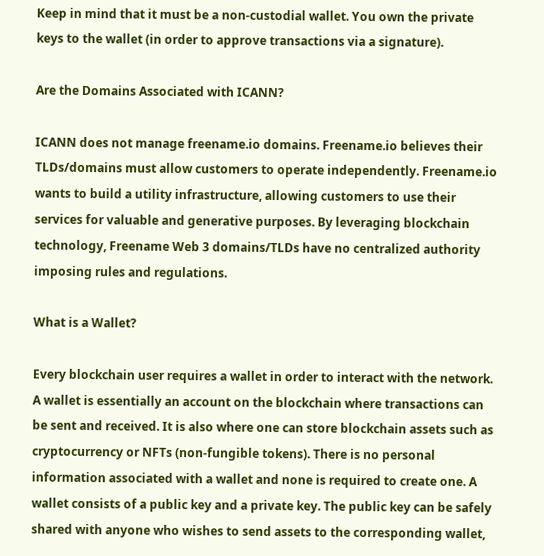Keep in mind that it must be a non-custodial wallet. You own the private keys to the wallet (in order to approve transactions via a signature).

Are the Domains Associated with ICANN?

ICANN does not manage freename.io domains. Freename.io believes their TLDs/domains must allow customers to operate independently. Freename.io wants to build a utility infrastructure, allowing customers to use their services for valuable and generative purposes. By leveraging blockchain technology, Freename Web 3 domains/TLDs have no centralized authority imposing rules and regulations.

What is a Wallet?

Every blockchain user requires a wallet in order to interact with the network. A wallet is essentially an account on the blockchain where transactions can be sent and received. It is also where one can store blockchain assets such as cryptocurrency or NFTs (non-fungible tokens). There is no personal information associated with a wallet and none is required to create one. A wallet consists of a public key and a private key. The public key can be safely shared with anyone who wishes to send assets to the corresponding wallet,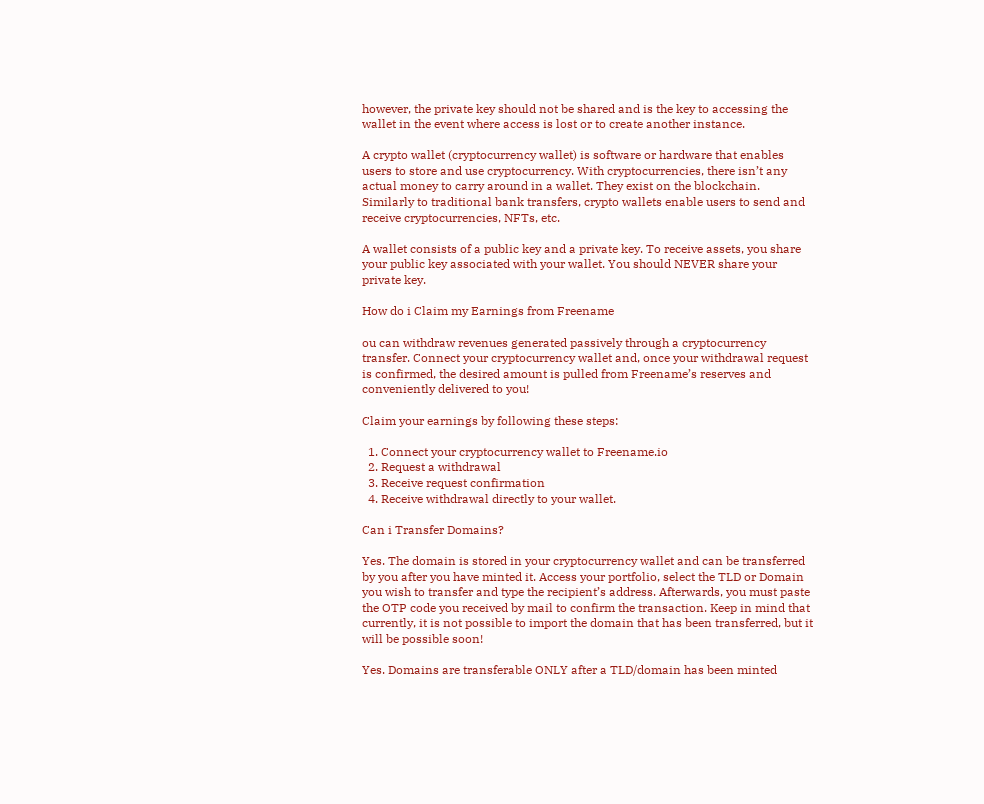however, the private key should not be shared and is the key to accessing the wallet in the event where access is lost or to create another instance.

A crypto wallet (cryptocurrency wallet) is software or hardware that enables users to store and use cryptocurrency. With cryptocurrencies, there isn’t any actual money to carry around in a wallet. They exist on the blockchain. Similarly to traditional bank transfers, crypto wallets enable users to send and receive cryptocurrencies, NFTs, etc.

A wallet consists of a public key and a private key. To receive assets, you share your public key associated with your wallet. You should NEVER share your private key.

How do i Claim my Earnings from Freename

ou can withdraw revenues generated passively through a cryptocurrency transfer. Connect your cryptocurrency wallet and, once your withdrawal request is confirmed, the desired amount is pulled from Freename’s reserves and conveniently delivered to you!

Claim your earnings by following these steps:

  1. Connect your cryptocurrency wallet to Freename.io
  2. Request a withdrawal
  3. Receive request confirmation
  4. Receive withdrawal directly to your wallet.

Can i Transfer Domains?

Yes. The domain is stored in your cryptocurrency wallet and can be transferred by you after you have minted it. Access your portfolio, select the TLD or Domain you wish to transfer and type the recipient’s address. Afterwards, you must paste the OTP code you received by mail to confirm the transaction. Keep in mind that currently, it is not possible to import the domain that has been transferred, but it will be possible soon!

Yes. Domains are transferable ONLY after a TLD/domain has been minted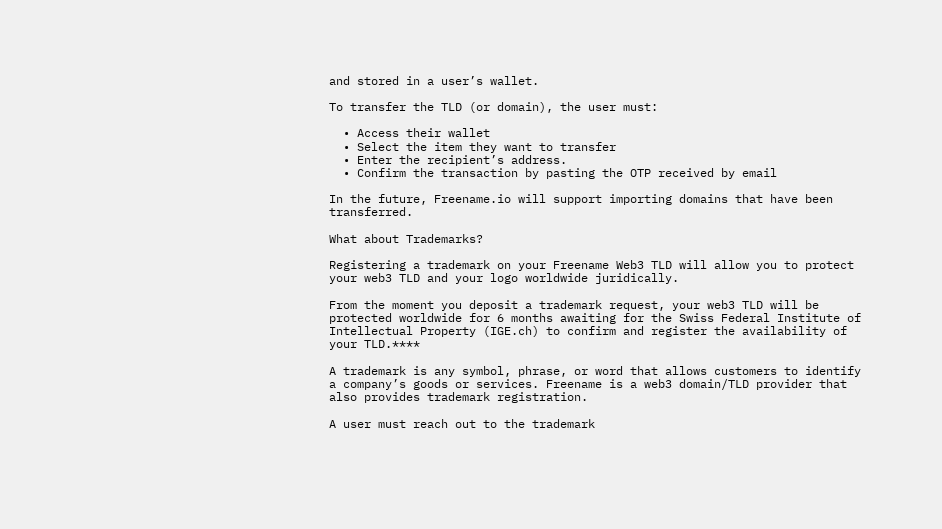and stored in a user’s wallet.

To transfer the TLD (or domain), the user must:

  • Access their wallet
  • Select the item they want to transfer
  • Enter the recipient’s address.
  • Confirm the transaction by pasting the OTP received by email

In the future, Freename.io will support importing domains that have been transferred.

What about Trademarks?

Registering a trademark on your Freename Web3 TLD will allow you to protect your web3 TLD and your logo worldwide juridically.

From the moment you deposit a trademark request, your web3 TLD will be protected worldwide for 6 months awaiting for the Swiss Federal Institute of Intellectual Property (IGE.ch) to confirm and register the availability of your TLD.****

A trademark is any symbol, phrase, or word that allows customers to identify a company’s goods or services. Freename is a web3 domain/TLD provider that also provides trademark registration.

A user must reach out to the trademark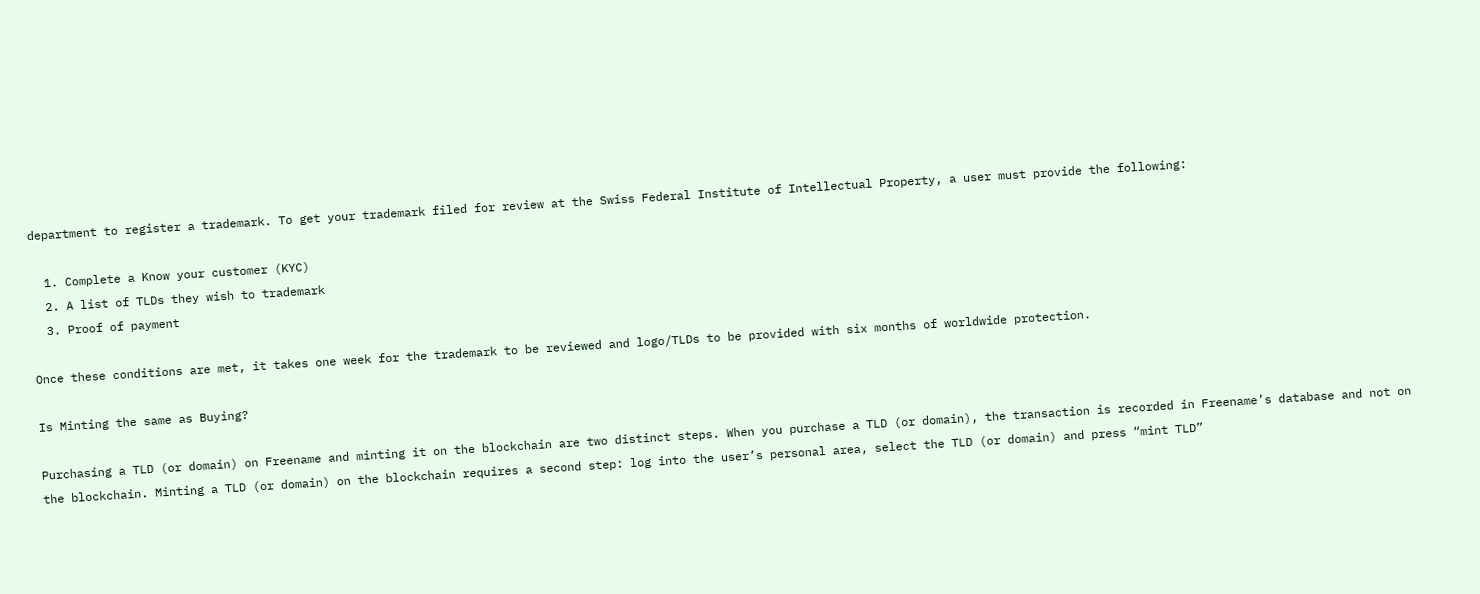department to register a trademark. To get your trademark filed for review at the Swiss Federal Institute of Intellectual Property, a user must provide the following:

  1. Complete a Know your customer (KYC)
  2. A list of TLDs they wish to trademark
  3. Proof of payment

Once these conditions are met, it takes one week for the trademark to be reviewed and logo/TLDs to be provided with six months of worldwide protection.

Is Minting the same as Buying?

Purchasing a TLD (or domain) on Freename and minting it on the blockchain are two distinct steps. When you purchase a TLD (or domain), the transaction is recorded in Freename’s database and not on the blockchain. Minting a TLD (or domain) on the blockchain requires a second step: log into the user’s personal area, select the TLD (or domain) and press “mint TLD”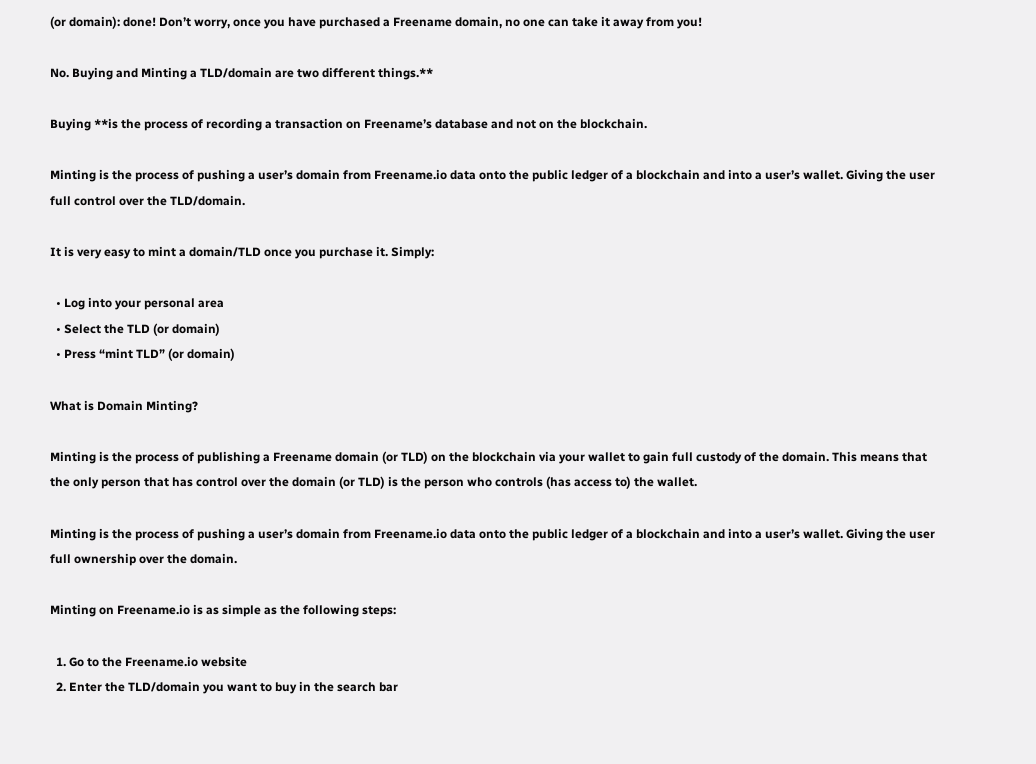(or domain): done! Don’t worry, once you have purchased a Freename domain, no one can take it away from you!

No. Buying and Minting a TLD/domain are two different things.**

Buying **is the process of recording a transaction on Freename’s database and not on the blockchain.

Minting is the process of pushing a user’s domain from Freename.io data onto the public ledger of a blockchain and into a user’s wallet. Giving the user full control over the TLD/domain.

It is very easy to mint a domain/TLD once you purchase it. Simply:

  • Log into your personal area
  • Select the TLD (or domain)
  • Press “mint TLD” (or domain)

What is Domain Minting?

Minting is the process of publishing a Freename domain (or TLD) on the blockchain via your wallet to gain full custody of the domain. This means that the only person that has control over the domain (or TLD) is the person who controls (has access to) the wallet.

Minting is the process of pushing a user’s domain from Freename.io data onto the public ledger of a blockchain and into a user’s wallet. Giving the user full ownership over the domain.

Minting on Freename.io is as simple as the following steps:

  1. Go to the Freename.io website
  2. Enter the TLD/domain you want to buy in the search bar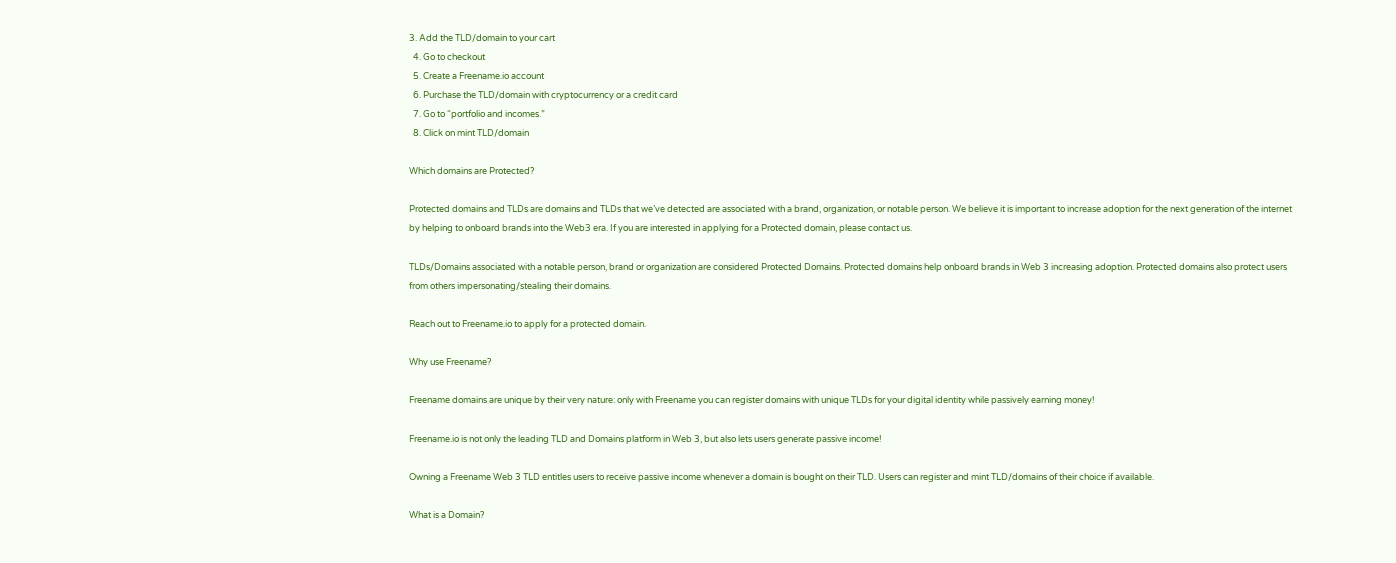3. Add the TLD/domain to your cart
  4. Go to checkout
  5. Create a Freename.io account
  6. Purchase the TLD/domain with cryptocurrency or a credit card
  7. Go to “portfolio and incomes.”
  8. Click on mint TLD/domain

Which domains are Protected?

Protected domains and TLDs are domains and TLDs that we’ve detected are associated with a brand, organization, or notable person. We believe it is important to increase adoption for the next generation of the internet by helping to onboard brands into the Web3 era. If you are interested in applying for a Protected domain, please contact us.

TLDs/Domains associated with a notable person, brand or organization are considered Protected Domains. Protected domains help onboard brands in Web 3 increasing adoption. Protected domains also protect users from others impersonating/stealing their domains.

Reach out to Freename.io to apply for a protected domain.

Why use Freename?

Freename domains are unique by their very nature: only with Freename you can register domains with unique TLDs for your digital identity while passively earning money!

Freename.io is not only the leading TLD and Domains platform in Web 3, but also lets users generate passive income!

Owning a Freename Web 3 TLD entitles users to receive passive income whenever a domain is bought on their TLD. Users can register and mint TLD/domains of their choice if available.

What is a Domain?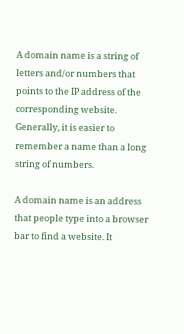A domain name is a string of letters and/or numbers that points to the IP address of the corresponding website. Generally, it is easier to remember a name than a long string of numbers.

A domain name is an address that people type into a browser bar to find a website. It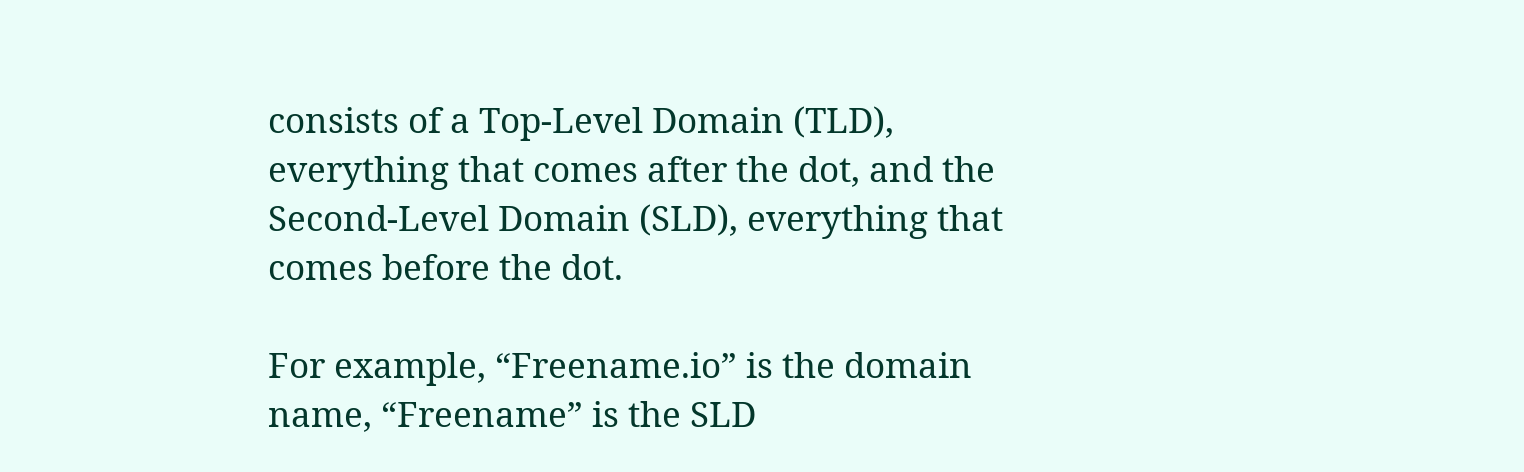consists of a Top-Level Domain (TLD), everything that comes after the dot, and the Second-Level Domain (SLD), everything that comes before the dot.

For example, “Freename.io” is the domain name, “Freename” is the SLD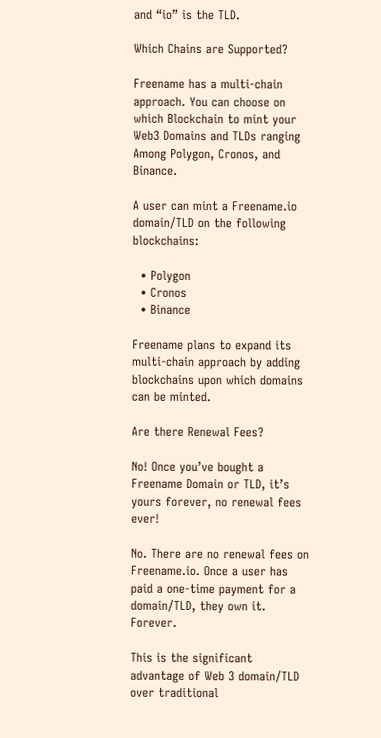and “io” is the TLD.

Which Chains are Supported?

Freename has a multi-chain approach. You can choose on which Blockchain to mint your Web3 Domains and TLDs ranging Among Polygon, Cronos, and Binance.

A user can mint a Freename.io domain/TLD on the following blockchains:

  • Polygon
  • Cronos
  • Binance

Freename plans to expand its multi-chain approach by adding blockchains upon which domains can be minted.

Are there Renewal Fees?

No! Once you’ve bought a Freename Domain or TLD, it’s yours forever, no renewal fees ever!

No. There are no renewal fees on Freename.io. Once a user has paid a one-time payment for a domain/TLD, they own it. Forever.

This is the significant advantage of Web 3 domain/TLD over traditional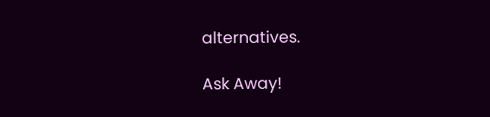alternatives.

Ask Away!